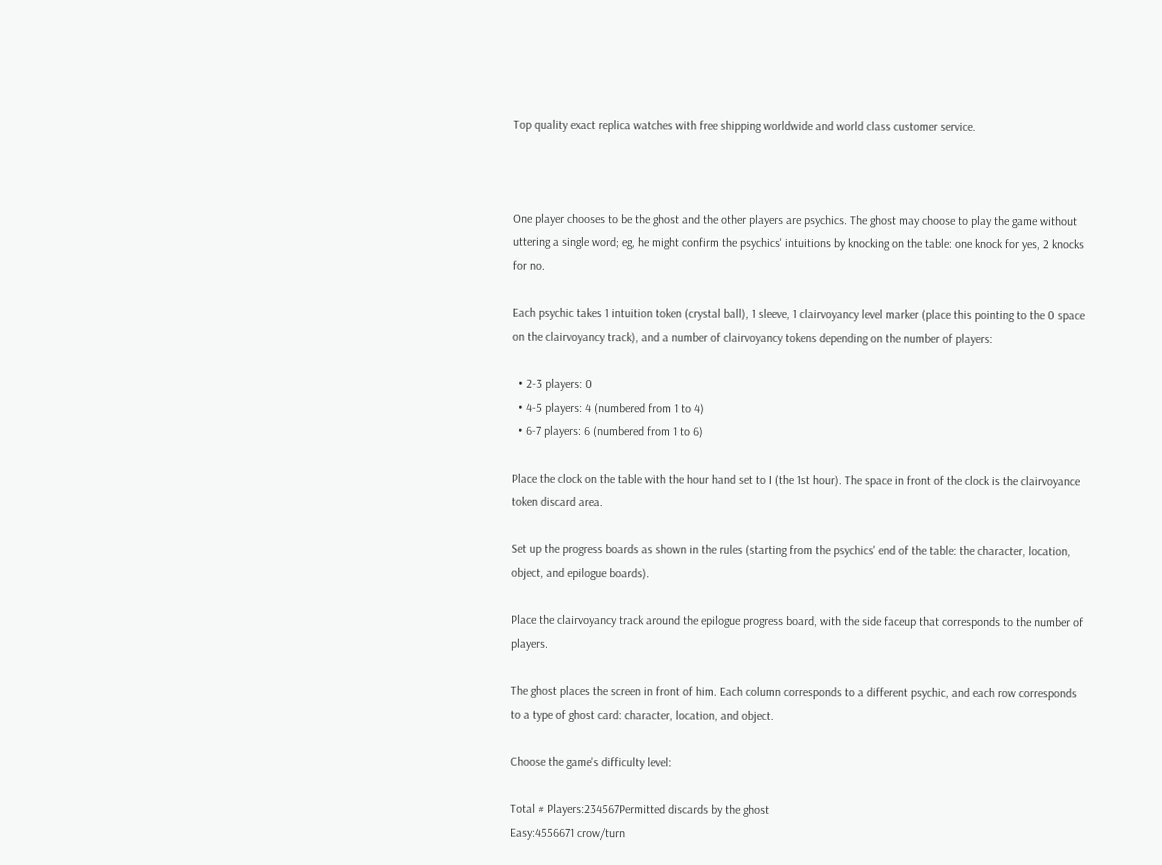Top quality exact replica watches with free shipping worldwide and world class customer service.



One player chooses to be the ghost and the other players are psychics. The ghost may choose to play the game without uttering a single word; eg, he might confirm the psychics' intuitions by knocking on the table: one knock for yes, 2 knocks for no.

Each psychic takes 1 intuition token (crystal ball), 1 sleeve, 1 clairvoyancy level marker (place this pointing to the 0 space on the clairvoyancy track), and a number of clairvoyancy tokens depending on the number of players:

  • 2-3 players: 0
  • 4-5 players: 4 (numbered from 1 to 4)
  • 6-7 players: 6 (numbered from 1 to 6)

Place the clock on the table with the hour hand set to I (the 1st hour). The space in front of the clock is the clairvoyance token discard area.

Set up the progress boards as shown in the rules (starting from the psychics' end of the table: the character, location, object, and epilogue boards).

Place the clairvoyancy track around the epilogue progress board, with the side faceup that corresponds to the number of players.

The ghost places the screen in front of him. Each column corresponds to a different psychic, and each row corresponds to a type of ghost card: character, location, and object.

Choose the game's difficulty level:

Total # Players:234567Permitted discards by the ghost
Easy:4556671 crow/turn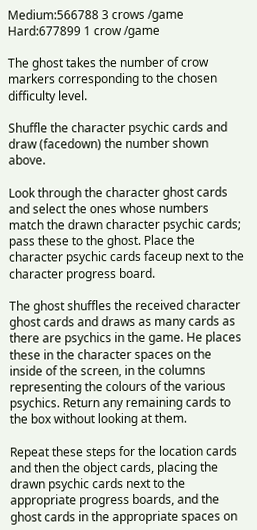Medium:566788 3 crows /game
Hard:677899 1 crow /game

The ghost takes the number of crow markers corresponding to the chosen difficulty level.

Shuffle the character psychic cards and draw (facedown) the number shown above.

Look through the character ghost cards and select the ones whose numbers match the drawn character psychic cards; pass these to the ghost. Place the character psychic cards faceup next to the character progress board.

The ghost shuffles the received character ghost cards and draws as many cards as there are psychics in the game. He places these in the character spaces on the inside of the screen, in the columns representing the colours of the various psychics. Return any remaining cards to the box without looking at them.

Repeat these steps for the location cards and then the object cards, placing the drawn psychic cards next to the appropriate progress boards, and the ghost cards in the appropriate spaces on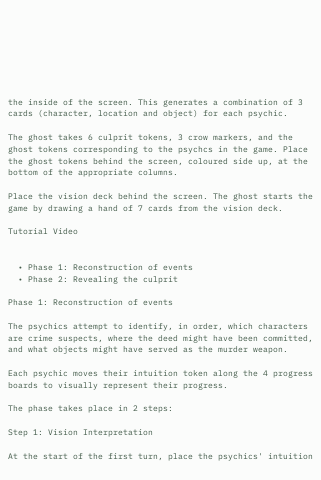the inside of the screen. This generates a combination of 3 cards (character, location and object) for each psychic.

The ghost takes 6 culprit tokens, 3 crow markers, and the ghost tokens corresponding to the psychcs in the game. Place the ghost tokens behind the screen, coloured side up, at the bottom of the appropriate columns.

Place the vision deck behind the screen. The ghost starts the game by drawing a hand of 7 cards from the vision deck.

Tutorial Video


  • Phase 1: Reconstruction of events
  • Phase 2: Revealing the culprit

Phase 1: Reconstruction of events

The psychics attempt to identify, in order, which characters are crime suspects, where the deed might have been committed, and what objects might have served as the murder weapon.

Each psychic moves their intuition token along the 4 progress boards to visually represent their progress.

The phase takes place in 2 steps:

Step 1: Vision Interpretation

At the start of the first turn, place the psychics' intuition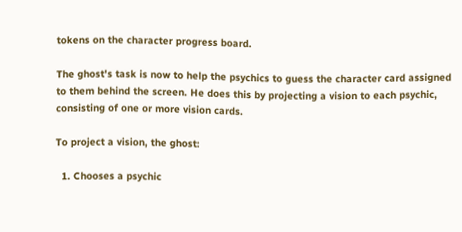tokens on the character progress board.

The ghost's task is now to help the psychics to guess the character card assigned to them behind the screen. He does this by projecting a vision to each psychic, consisting of one or more vision cards.

To project a vision, the ghost:

  1. Chooses a psychic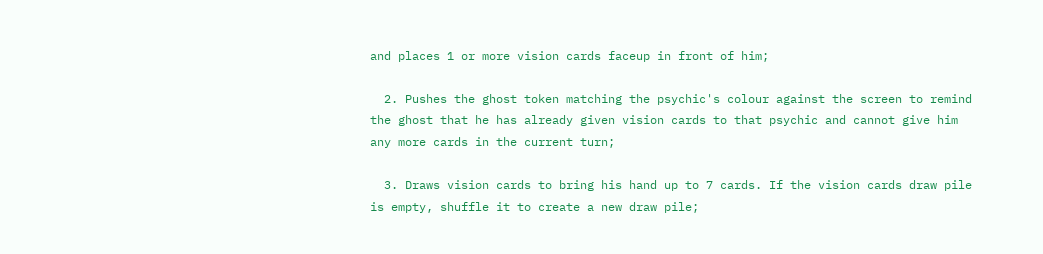and places 1 or more vision cards faceup in front of him;

  2. Pushes the ghost token matching the psychic's colour against the screen to remind the ghost that he has already given vision cards to that psychic and cannot give him any more cards in the current turn;

  3. Draws vision cards to bring his hand up to 7 cards. If the vision cards draw pile is empty, shuffle it to create a new draw pile;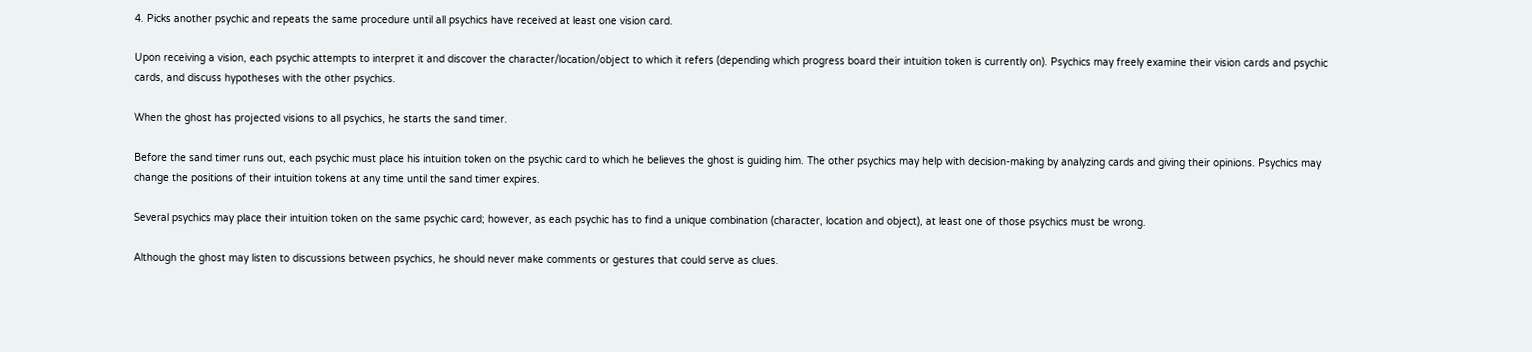4. Picks another psychic and repeats the same procedure until all psychics have received at least one vision card.

Upon receiving a vision, each psychic attempts to interpret it and discover the character/location/object to which it refers (depending which progress board their intuition token is currently on). Psychics may freely examine their vision cards and psychic cards, and discuss hypotheses with the other psychics.

When the ghost has projected visions to all psychics, he starts the sand timer.

Before the sand timer runs out, each psychic must place his intuition token on the psychic card to which he believes the ghost is guiding him. The other psychics may help with decision-making by analyzing cards and giving their opinions. Psychics may change the positions of their intuition tokens at any time until the sand timer expires.

Several psychics may place their intuition token on the same psychic card; however, as each psychic has to find a unique combination (character, location and object), at least one of those psychics must be wrong.

Although the ghost may listen to discussions between psychics, he should never make comments or gestures that could serve as clues.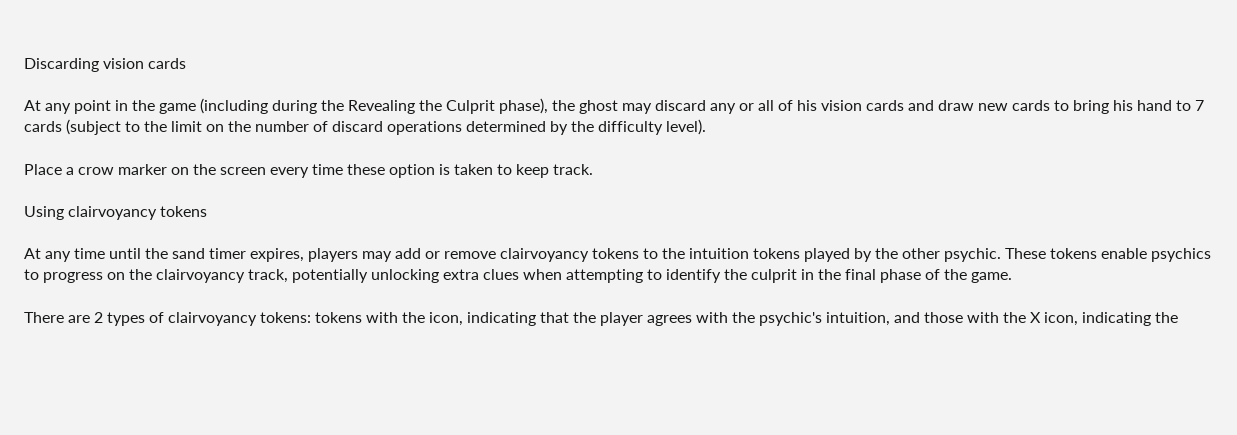Discarding vision cards

At any point in the game (including during the Revealing the Culprit phase), the ghost may discard any or all of his vision cards and draw new cards to bring his hand to 7 cards (subject to the limit on the number of discard operations determined by the difficulty level).

Place a crow marker on the screen every time these option is taken to keep track.

Using clairvoyancy tokens

At any time until the sand timer expires, players may add or remove clairvoyancy tokens to the intuition tokens played by the other psychic. These tokens enable psychics to progress on the clairvoyancy track, potentially unlocking extra clues when attempting to identify the culprit in the final phase of the game.

There are 2 types of clairvoyancy tokens: tokens with the icon, indicating that the player agrees with the psychic's intuition, and those with the X icon, indicating the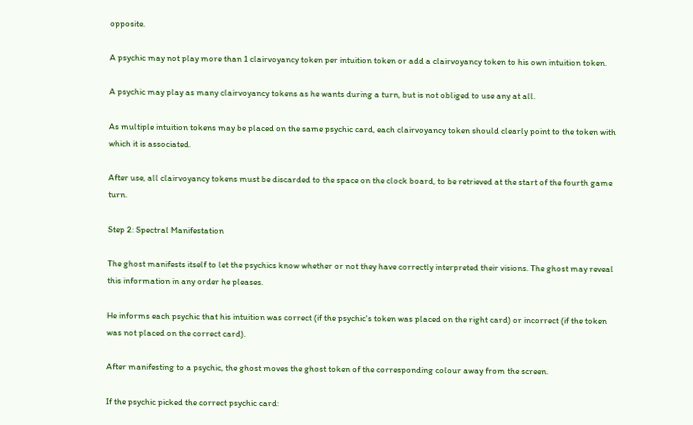opposite.

A psychic may not play more than 1 clairvoyancy token per intuition token or add a clairvoyancy token to his own intuition token.

A psychic may play as many clairvoyancy tokens as he wants during a turn, but is not obliged to use any at all.

As multiple intuition tokens may be placed on the same psychic card, each clairvoyancy token should clearly point to the token with which it is associated.

After use, all clairvoyancy tokens must be discarded to the space on the clock board, to be retrieved at the start of the fourth game turn.

Step 2: Spectral Manifestation

The ghost manifests itself to let the psychics know whether or not they have correctly interpreted their visions. The ghost may reveal this information in any order he pleases.

He informs each psychic that his intuition was correct (if the psychic's token was placed on the right card) or incorrect (if the token was not placed on the correct card).

After manifesting to a psychic, the ghost moves the ghost token of the corresponding colour away from the screen.

If the psychic picked the correct psychic card: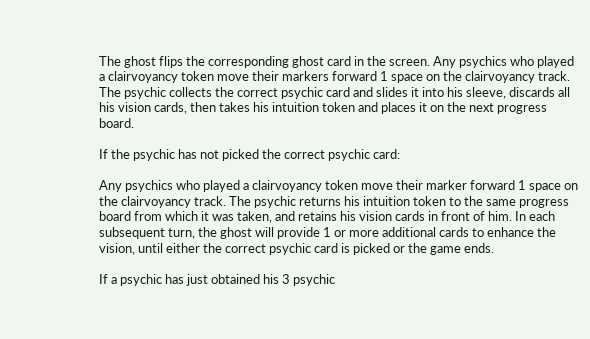The ghost flips the corresponding ghost card in the screen. Any psychics who played a clairvoyancy token move their markers forward 1 space on the clairvoyancy track. The psychic collects the correct psychic card and slides it into his sleeve, discards all his vision cards, then takes his intuition token and places it on the next progress board.

If the psychic has not picked the correct psychic card:

Any psychics who played a clairvoyancy token move their marker forward 1 space on the clairvoyancy track. The psychic returns his intuition token to the same progress board from which it was taken, and retains his vision cards in front of him. In each subsequent turn, the ghost will provide 1 or more additional cards to enhance the vision, until either the correct psychic card is picked or the game ends.

If a psychic has just obtained his 3 psychic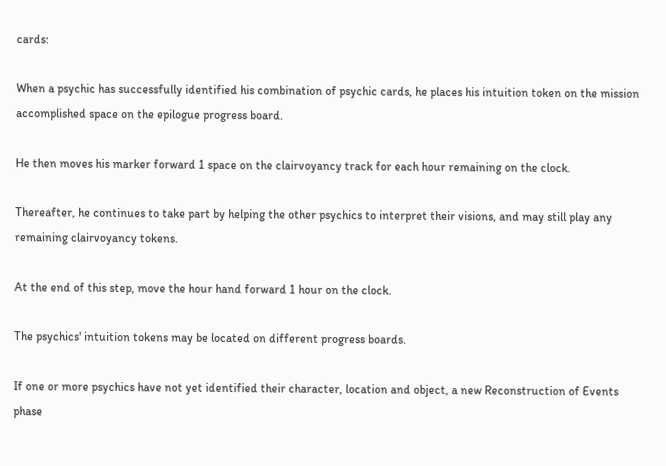cards:

When a psychic has successfully identified his combination of psychic cards, he places his intuition token on the mission accomplished space on the epilogue progress board.

He then moves his marker forward 1 space on the clairvoyancy track for each hour remaining on the clock.

Thereafter, he continues to take part by helping the other psychics to interpret their visions, and may still play any remaining clairvoyancy tokens.

At the end of this step, move the hour hand forward 1 hour on the clock.

The psychics' intuition tokens may be located on different progress boards.

If one or more psychics have not yet identified their character, location and object, a new Reconstruction of Events phase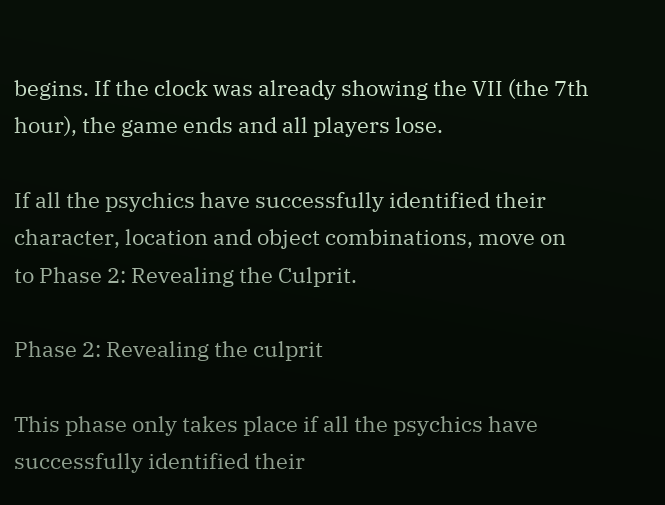begins. If the clock was already showing the VII (the 7th hour), the game ends and all players lose.

If all the psychics have successfully identified their character, location and object combinations, move on to Phase 2: Revealing the Culprit.

Phase 2: Revealing the culprit

This phase only takes place if all the psychics have successfully identified their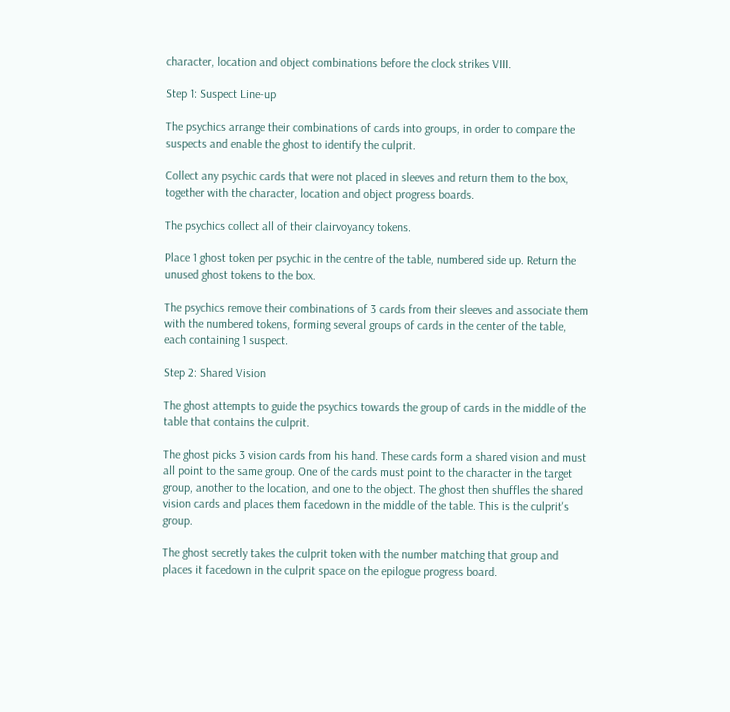character, location and object combinations before the clock strikes VIII.

Step 1: Suspect Line-up

The psychics arrange their combinations of cards into groups, in order to compare the suspects and enable the ghost to identify the culprit.

Collect any psychic cards that were not placed in sleeves and return them to the box, together with the character, location and object progress boards.

The psychics collect all of their clairvoyancy tokens.

Place 1 ghost token per psychic in the centre of the table, numbered side up. Return the unused ghost tokens to the box.

The psychics remove their combinations of 3 cards from their sleeves and associate them with the numbered tokens, forming several groups of cards in the center of the table, each containing 1 suspect.

Step 2: Shared Vision

The ghost attempts to guide the psychics towards the group of cards in the middle of the table that contains the culprit.

The ghost picks 3 vision cards from his hand. These cards form a shared vision and must all point to the same group. One of the cards must point to the character in the target group, another to the location, and one to the object. The ghost then shuffles the shared vision cards and places them facedown in the middle of the table. This is the culprit's group.

The ghost secretly takes the culprit token with the number matching that group and places it facedown in the culprit space on the epilogue progress board.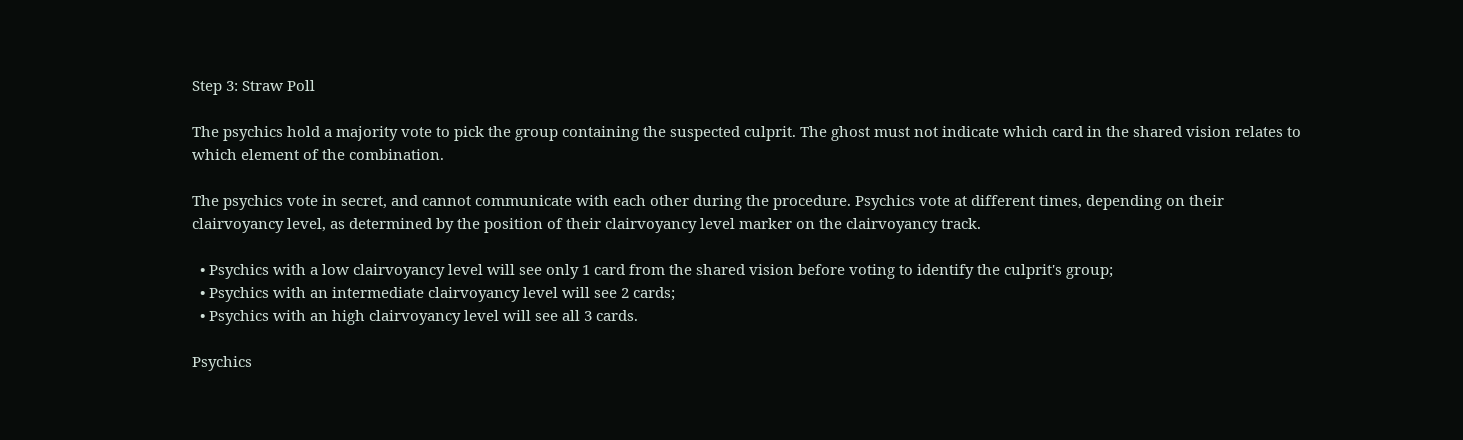Step 3: Straw Poll

The psychics hold a majority vote to pick the group containing the suspected culprit. The ghost must not indicate which card in the shared vision relates to which element of the combination.

The psychics vote in secret, and cannot communicate with each other during the procedure. Psychics vote at different times, depending on their clairvoyancy level, as determined by the position of their clairvoyancy level marker on the clairvoyancy track.

  • Psychics with a low clairvoyancy level will see only 1 card from the shared vision before voting to identify the culprit's group;
  • Psychics with an intermediate clairvoyancy level will see 2 cards;
  • Psychics with an high clairvoyancy level will see all 3 cards.

Psychics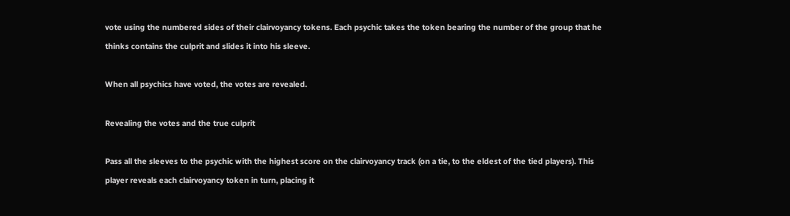vote using the numbered sides of their clairvoyancy tokens. Each psychic takes the token bearing the number of the group that he thinks contains the culprit and slides it into his sleeve.

When all psychics have voted, the votes are revealed.

Revealing the votes and the true culprit

Pass all the sleeves to the psychic with the highest score on the clairvoyancy track (on a tie, to the eldest of the tied players). This player reveals each clairvoyancy token in turn, placing it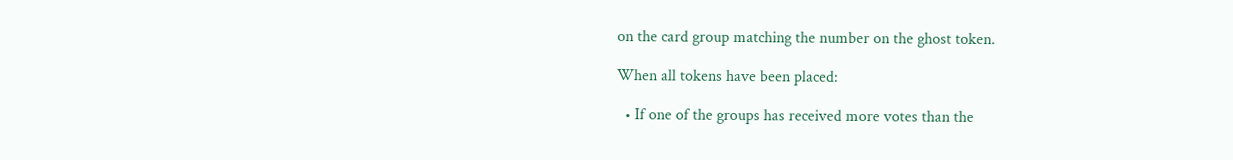on the card group matching the number on the ghost token.

When all tokens have been placed:

  • If one of the groups has received more votes than the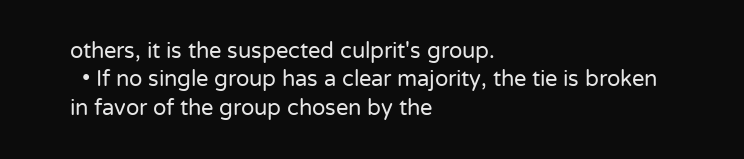others, it is the suspected culprit's group.
  • If no single group has a clear majority, the tie is broken in favor of the group chosen by the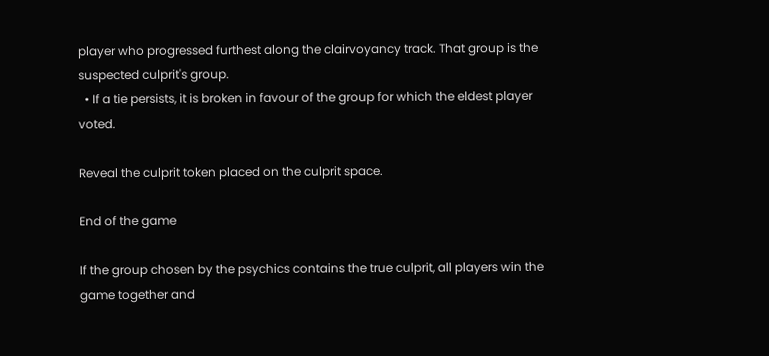player who progressed furthest along the clairvoyancy track. That group is the suspected culprit's group.
  • If a tie persists, it is broken in favour of the group for which the eldest player voted.

Reveal the culprit token placed on the culprit space.

End of the game

If the group chosen by the psychics contains the true culprit, all players win the game together and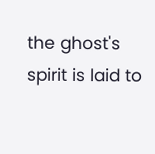the ghost's spirit is laid to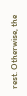rest. Otherwise, the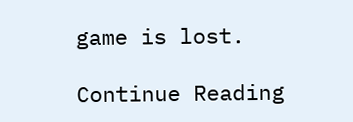game is lost.

Continue Reading